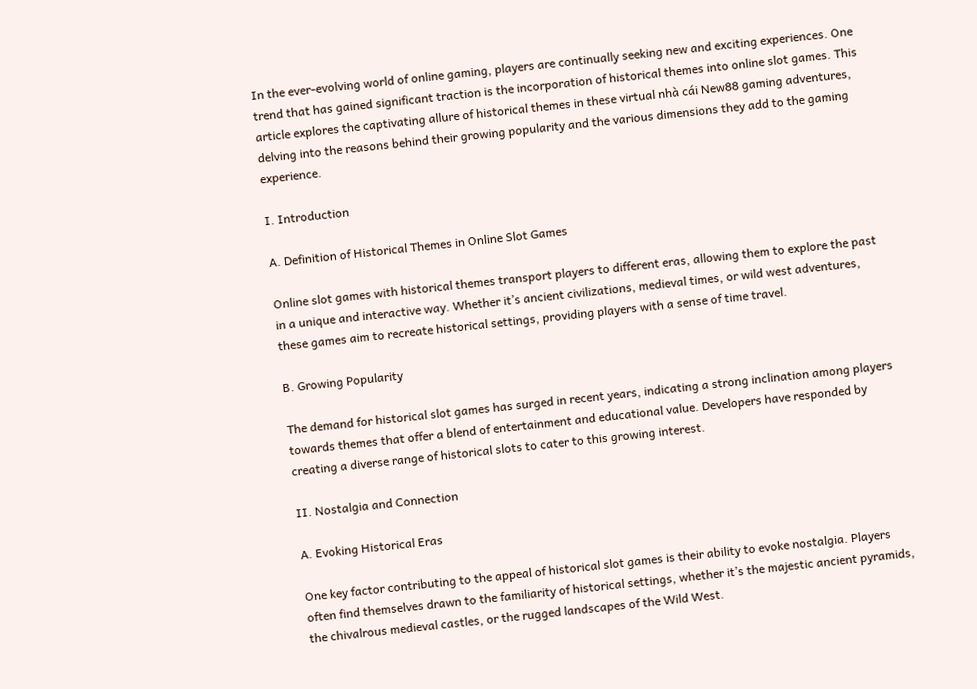In the ever-evolving world of online gaming, players are continually seeking new and exciting experiences. One trend that has gained significant traction is the incorporation of historical themes into online slot games. This article explores the captivating allure of historical themes in these virtual nhà cái New88 gaming adventures, delving into the reasons behind their growing popularity and the various dimensions they add to the gaming experience.

I. Introduction

A. Definition of Historical Themes in Online Slot Games

Online slot games with historical themes transport players to different eras, allowing them to explore the past in a unique and interactive way. Whether it’s ancient civilizations, medieval times, or wild west adventures, these games aim to recreate historical settings, providing players with a sense of time travel.

B. Growing Popularity

The demand for historical slot games has surged in recent years, indicating a strong inclination among players towards themes that offer a blend of entertainment and educational value. Developers have responded by creating a diverse range of historical slots to cater to this growing interest.

II. Nostalgia and Connection

A. Evoking Historical Eras

One key factor contributing to the appeal of historical slot games is their ability to evoke nostalgia. Players often find themselves drawn to the familiarity of historical settings, whether it’s the majestic ancient pyramids, the chivalrous medieval castles, or the rugged landscapes of the Wild West.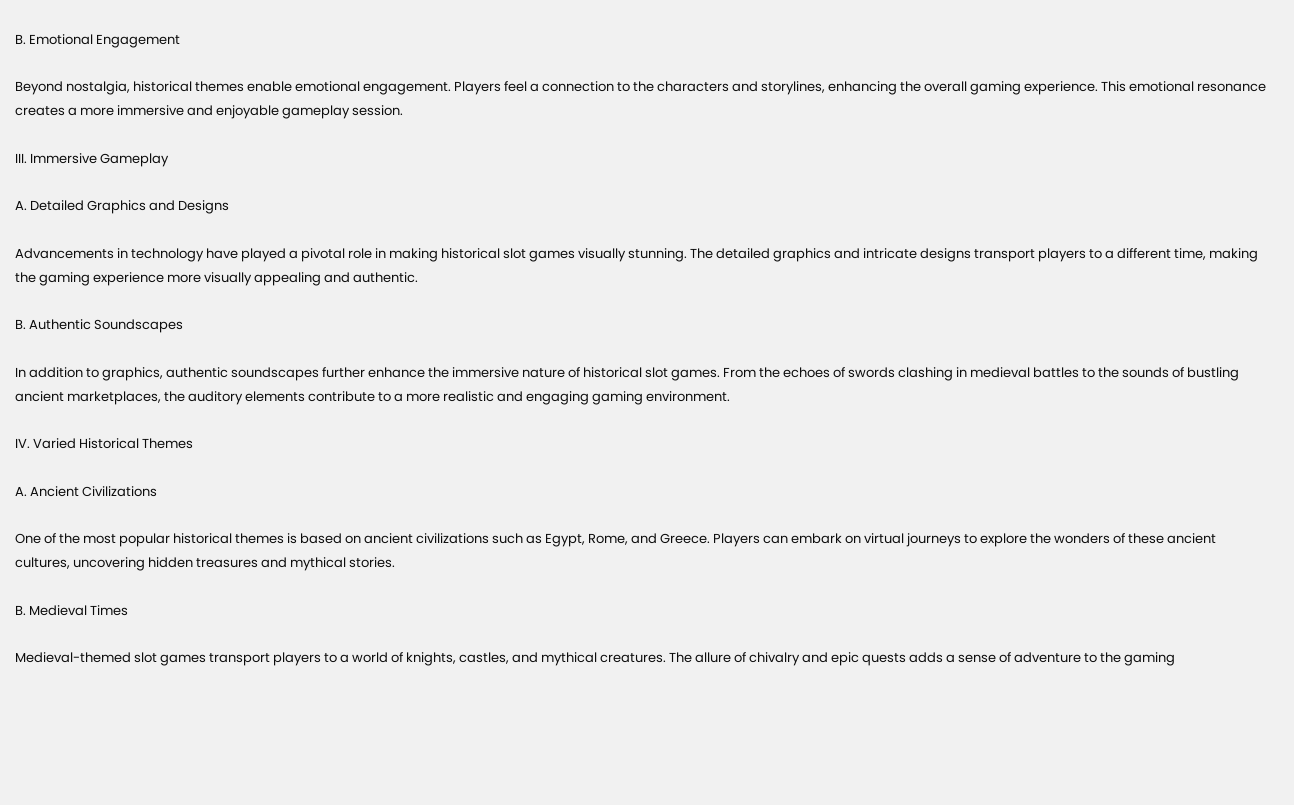B. Emotional Engagement

Beyond nostalgia, historical themes enable emotional engagement. Players feel a connection to the characters and storylines, enhancing the overall gaming experience. This emotional resonance creates a more immersive and enjoyable gameplay session.

III. Immersive Gameplay

A. Detailed Graphics and Designs

Advancements in technology have played a pivotal role in making historical slot games visually stunning. The detailed graphics and intricate designs transport players to a different time, making the gaming experience more visually appealing and authentic.

B. Authentic Soundscapes

In addition to graphics, authentic soundscapes further enhance the immersive nature of historical slot games. From the echoes of swords clashing in medieval battles to the sounds of bustling ancient marketplaces, the auditory elements contribute to a more realistic and engaging gaming environment.

IV. Varied Historical Themes

A. Ancient Civilizations

One of the most popular historical themes is based on ancient civilizations such as Egypt, Rome, and Greece. Players can embark on virtual journeys to explore the wonders of these ancient cultures, uncovering hidden treasures and mythical stories.

B. Medieval Times

Medieval-themed slot games transport players to a world of knights, castles, and mythical creatures. The allure of chivalry and epic quests adds a sense of adventure to the gaming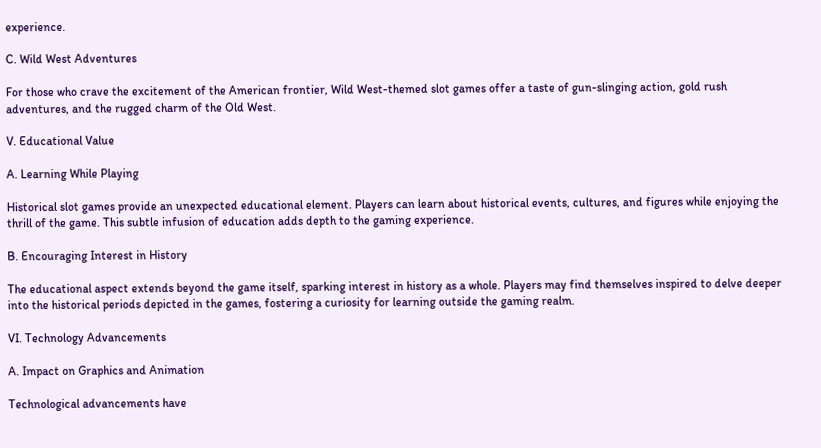experience.

C. Wild West Adventures

For those who crave the excitement of the American frontier, Wild West-themed slot games offer a taste of gun-slinging action, gold rush adventures, and the rugged charm of the Old West.

V. Educational Value

A. Learning While Playing

Historical slot games provide an unexpected educational element. Players can learn about historical events, cultures, and figures while enjoying the thrill of the game. This subtle infusion of education adds depth to the gaming experience.

B. Encouraging Interest in History

The educational aspect extends beyond the game itself, sparking interest in history as a whole. Players may find themselves inspired to delve deeper into the historical periods depicted in the games, fostering a curiosity for learning outside the gaming realm.

VI. Technology Advancements

A. Impact on Graphics and Animation

Technological advancements have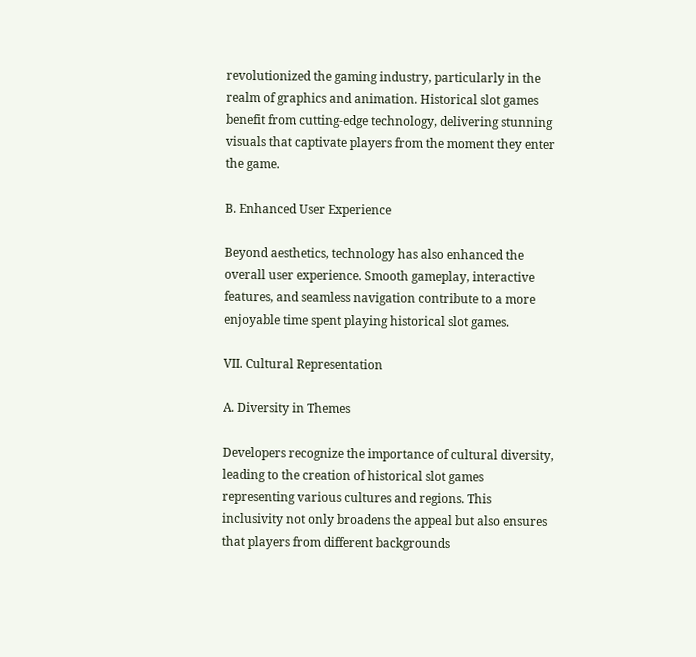revolutionized the gaming industry, particularly in the realm of graphics and animation. Historical slot games benefit from cutting-edge technology, delivering stunning visuals that captivate players from the moment they enter the game.

B. Enhanced User Experience

Beyond aesthetics, technology has also enhanced the overall user experience. Smooth gameplay, interactive features, and seamless navigation contribute to a more enjoyable time spent playing historical slot games.

VII. Cultural Representation

A. Diversity in Themes

Developers recognize the importance of cultural diversity, leading to the creation of historical slot games representing various cultures and regions. This inclusivity not only broadens the appeal but also ensures that players from different backgrounds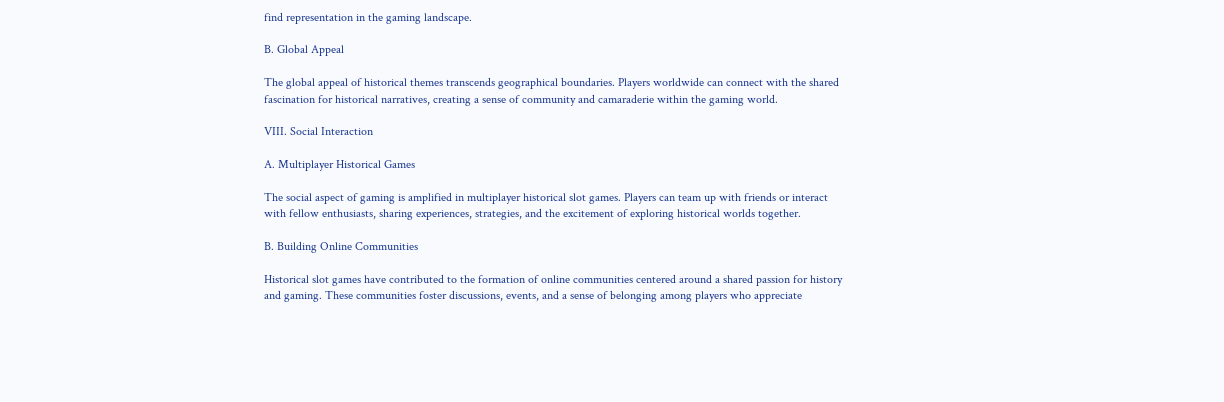find representation in the gaming landscape.

B. Global Appeal

The global appeal of historical themes transcends geographical boundaries. Players worldwide can connect with the shared fascination for historical narratives, creating a sense of community and camaraderie within the gaming world.

VIII. Social Interaction

A. Multiplayer Historical Games

The social aspect of gaming is amplified in multiplayer historical slot games. Players can team up with friends or interact with fellow enthusiasts, sharing experiences, strategies, and the excitement of exploring historical worlds together.

B. Building Online Communities

Historical slot games have contributed to the formation of online communities centered around a shared passion for history and gaming. These communities foster discussions, events, and a sense of belonging among players who appreciate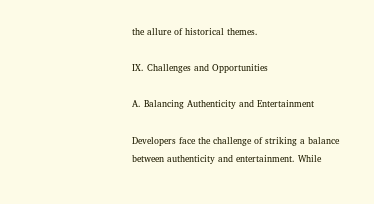the allure of historical themes.

IX. Challenges and Opportunities

A. Balancing Authenticity and Entertainment

Developers face the challenge of striking a balance between authenticity and entertainment. While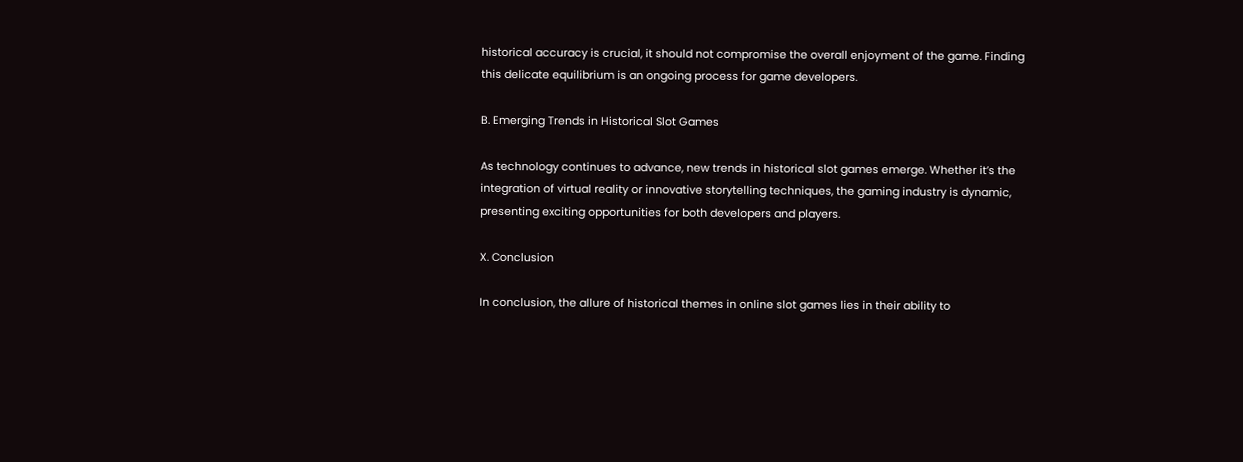historical accuracy is crucial, it should not compromise the overall enjoyment of the game. Finding this delicate equilibrium is an ongoing process for game developers.

B. Emerging Trends in Historical Slot Games

As technology continues to advance, new trends in historical slot games emerge. Whether it’s the integration of virtual reality or innovative storytelling techniques, the gaming industry is dynamic, presenting exciting opportunities for both developers and players.

X. Conclusion

In conclusion, the allure of historical themes in online slot games lies in their ability to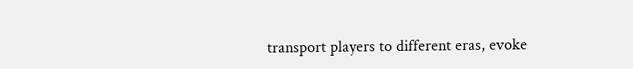transport players to different eras, evoke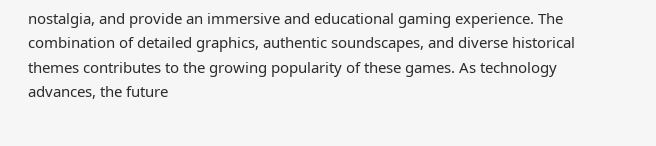nostalgia, and provide an immersive and educational gaming experience. The combination of detailed graphics, authentic soundscapes, and diverse historical themes contributes to the growing popularity of these games. As technology advances, the future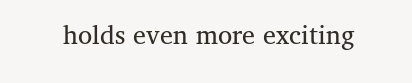holds even more exciting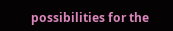possibilities for the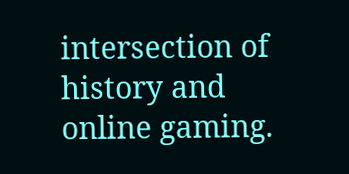intersection of history and online gaming.